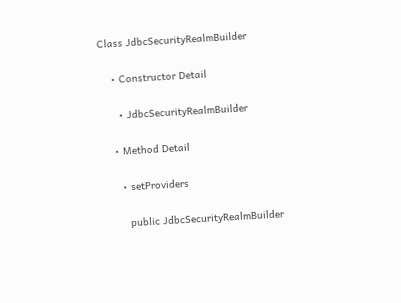Class JdbcSecurityRealmBuilder

    • Constructor Detail

      • JdbcSecurityRealmBuilder

    • Method Detail

      • setProviders

        public JdbcSecurityRealmBuilder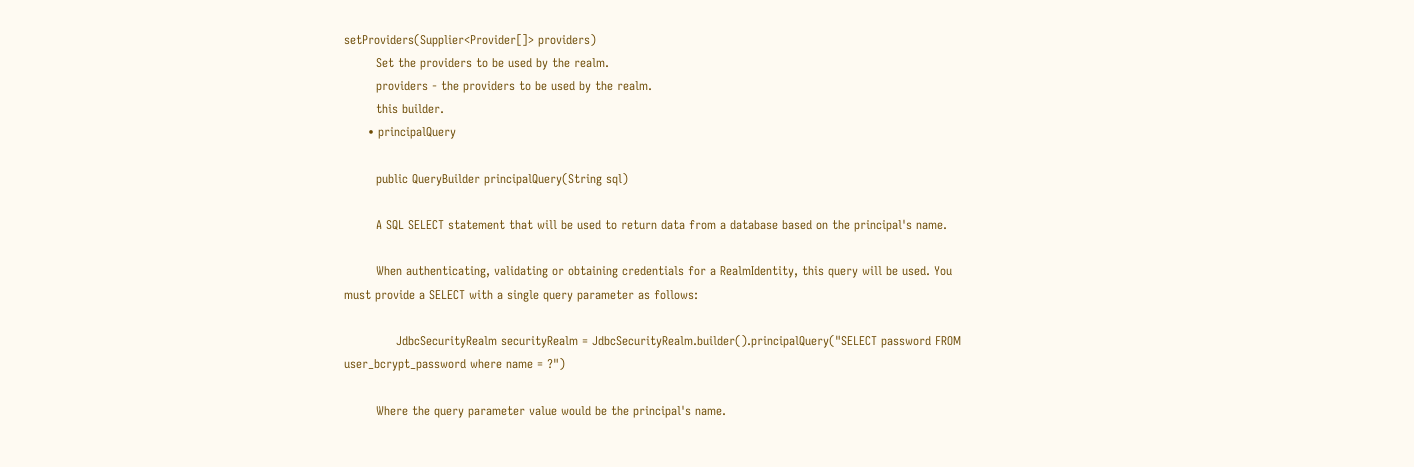setProviders(Supplier<Provider[]> providers)
        Set the providers to be used by the realm.
        providers - the providers to be used by the realm.
        this builder.
      • principalQuery

        public QueryBuilder principalQuery(String sql)

        A SQL SELECT statement that will be used to return data from a database based on the principal's name.

        When authenticating, validating or obtaining credentials for a RealmIdentity, this query will be used. You must provide a SELECT with a single query parameter as follows:

             JdbcSecurityRealm securityRealm = JdbcSecurityRealm.builder().principalQuery("SELECT password FROM user_bcrypt_password where name = ?")

        Where the query parameter value would be the principal's name.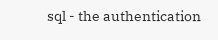sql - the authentication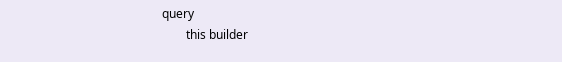query
        this builder